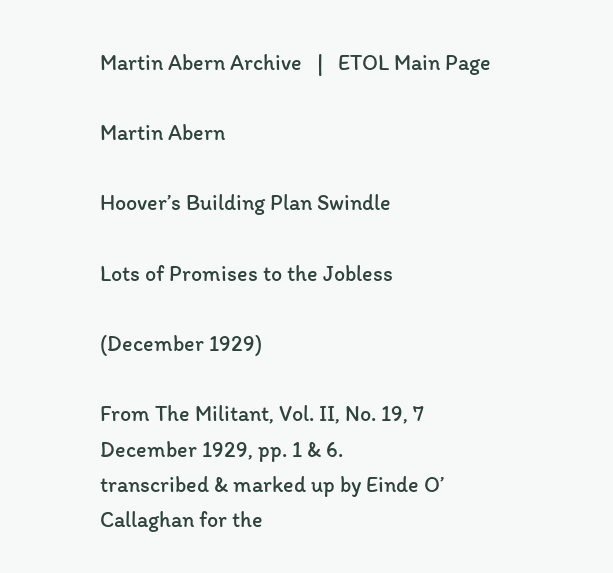Martin Abern Archive   |   ETOL Main Page

Martin Abern

Hoover’s Building Plan Swindle

Lots of Promises to the Jobless

(December 1929)

From The Militant, Vol. II, No. 19, 7 December 1929, pp. 1 & 6.
transcribed & marked up by Einde O’ Callaghan for the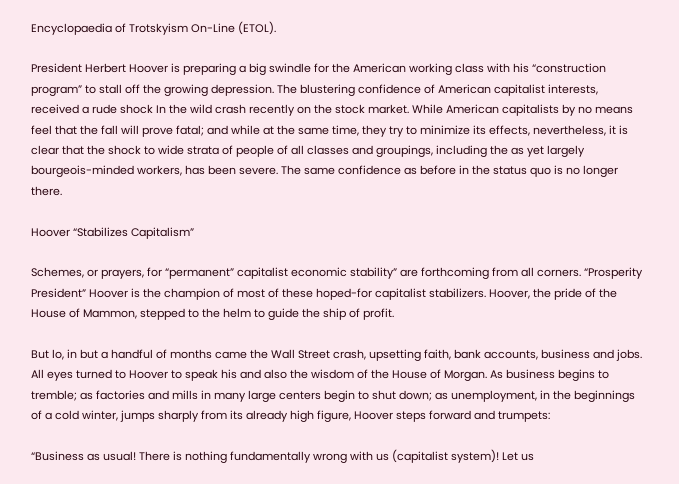Encyclopaedia of Trotskyism On-Line (ETOL).

President Herbert Hoover is preparing a big swindle for the American working class with his “construction program” to stall off the growing depression. The blustering confidence of American capitalist interests, received a rude shock In the wild crash recently on the stock market. While American capitalists by no means feel that the fall will prove fatal; and while at the same time, they try to minimize its effects, nevertheless, it is clear that the shock to wide strata of people of all classes and groupings, including the as yet largely bourgeois-minded workers, has been severe. The same confidence as before in the status quo is no longer there.

Hoover “Stabilizes Capitalism”

Schemes, or prayers, for “permanent” capitalist economic stability” are forthcoming from all corners. “Prosperity President” Hoover is the champion of most of these hoped-for capitalist stabilizers. Hoover, the pride of the House of Mammon, stepped to the helm to guide the ship of profit.

But lo, in but a handful of months came the Wall Street crash, upsetting faith, bank accounts, business and jobs. All eyes turned to Hoover to speak his and also the wisdom of the House of Morgan. As business begins to tremble; as factories and mills in many large centers begin to shut down; as unemployment, in the beginnings of a cold winter, jumps sharply from its already high figure, Hoover steps forward and trumpets:

“Business as usual! There is nothing fundamentally wrong with us (capitalist system)! Let us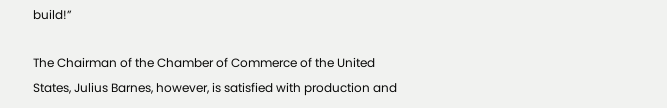build!”

The Chairman of the Chamber of Commerce of the United States, Julius Barnes, however, is satisfied with production and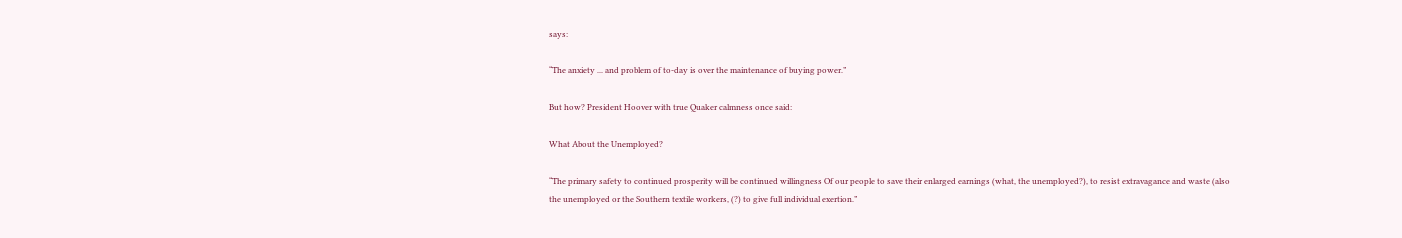says:

“The anxiety ... and problem of to-day is over the maintenance of buying power.”

But how? President Hoover with true Quaker calmness once said:

What About the Unemployed?

“The primary safety to continued prosperity will be continued willingness Of our people to save their enlarged earnings (what, the unemployed?), to resist extravagance and waste (also the unemployed or the Southern textile workers, (?) to give full individual exertion.”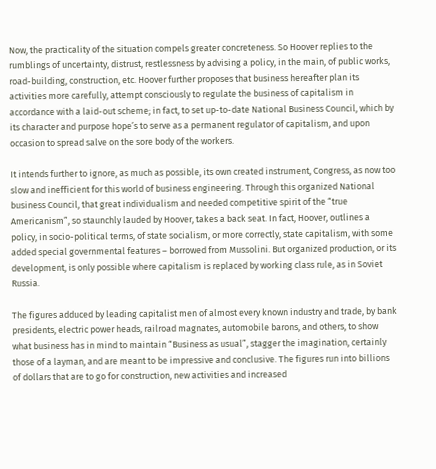Now, the practicality of the situation compels greater concreteness. So Hoover replies to the rumblings of uncertainty, distrust, restlessness by advising a policy, in the main, of public works, road-building, construction, etc. Hoover further proposes that business hereafter plan its activities more carefully, attempt consciously to regulate the business of capitalism in accordance with a laid-out scheme; in fact, to set up-to-date National Business Council, which by its character and purpose hope’s to serve as a permanent regulator of capitalism, and upon occasion to spread salve on the sore body of the workers.

It intends further to ignore, as much as possible, its own created instrument, Congress, as now too slow and inefficient for this world of business engineering. Through this organized National business Council, that great individualism and needed competitive spirit of the “true Americanism”, so staunchly lauded by Hoover, takes a back seat. In fact, Hoover, outlines a policy, in socio-political terms, of state socialism, or more correctly, state capitalism, with some added special governmental features – borrowed from Mussolini. But organized production, or its development, is only possible where capitalism is replaced by working class rule, as in Soviet Russia.

The figures adduced by leading capitalist men of almost every known industry and trade, by bank presidents, electric power heads, railroad magnates, automobile barons, and others, to show what business has in mind to maintain “Business as usual”, stagger the imagination, certainly those of a layman, and are meant to be impressive and conclusive. The figures run into billions of dollars that are to go for construction, new activities and increased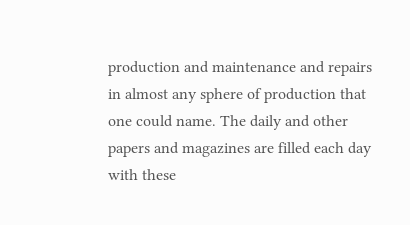production and maintenance and repairs in almost any sphere of production that one could name. The daily and other papers and magazines are filled each day with these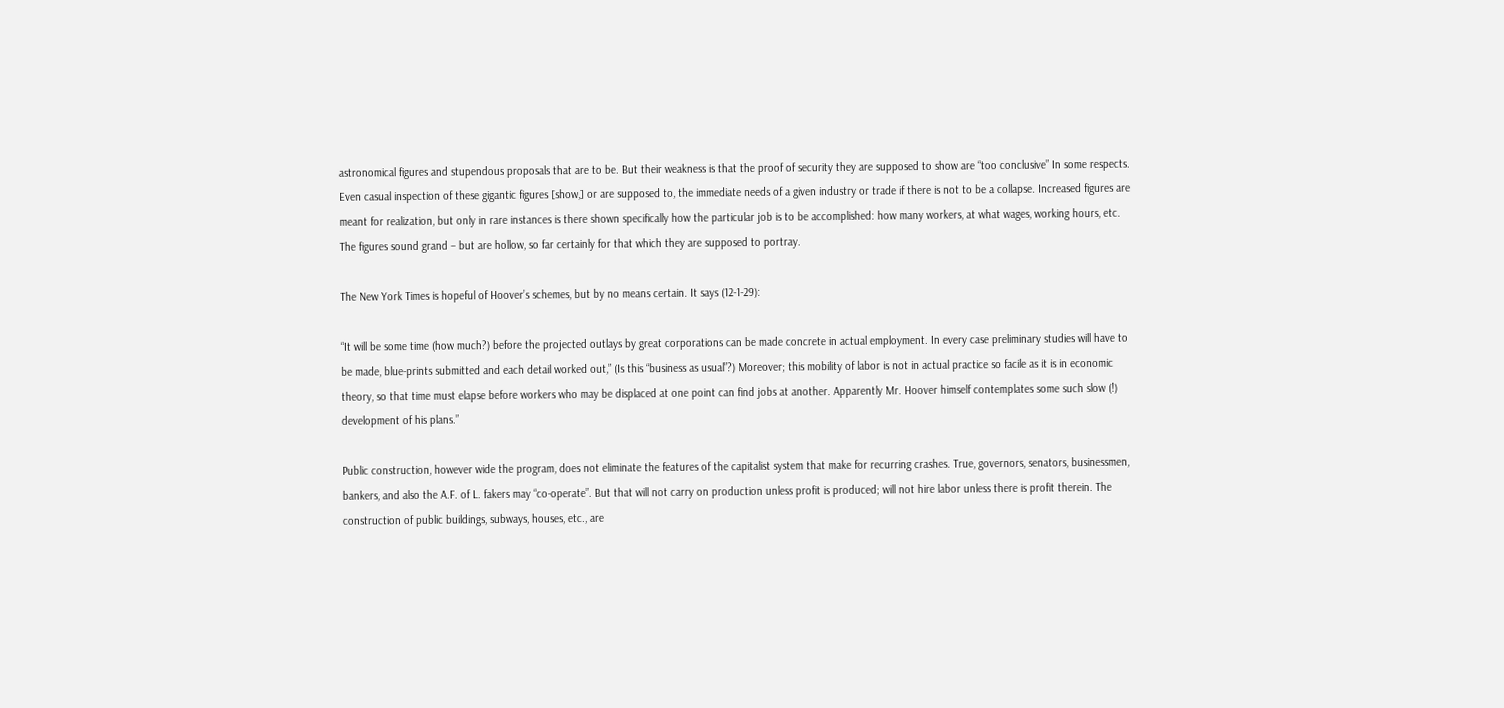astronomical figures and stupendous proposals that are to be. But their weakness is that the proof of security they are supposed to show are “too conclusive” In some respects. Even casual inspection of these gigantic figures [show,] or are supposed to, the immediate needs of a given industry or trade if there is not to be a collapse. Increased figures are meant for realization, but only in rare instances is there shown specifically how the particular job is to be accomplished: how many workers, at what wages, working hours, etc. The figures sound grand – but are hollow, so far certainly for that which they are supposed to portray.

The New York Times is hopeful of Hoover’s schemes, but by no means certain. It says (12-1-29):

“It will be some time (how much?) before the projected outlays by great corporations can be made concrete in actual employment. In every case preliminary studies will have to be made, blue-prints submitted and each detail worked out,” (Is this “business as usual”?) Moreover; this mobility of labor is not in actual practice so facile as it is in economic theory, so that time must elapse before workers who may be displaced at one point can find jobs at another. Apparently Mr. Hoover himself contemplates some such slow (!) development of his plans.”

Public construction, however wide the program, does not eliminate the features of the capitalist system that make for recurring crashes. True, governors, senators, businessmen, bankers, and also the A.F. of L. fakers may “co-operate”. But that will not carry on production unless profit is produced; will not hire labor unless there is profit therein. The construction of public buildings, subways, houses, etc., are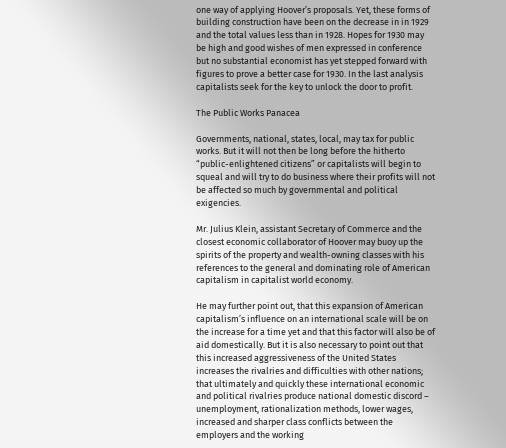one way of applying Hoover’s proposals. Yet, these forms of building construction have been on the decrease in in 1929 and the total values less than in 1928. Hopes for 1930 may be high and good wishes of men expressed in conference but no substantial economist has yet stepped forward with figures to prove a better case for 1930. In the last analysis capitalists seek for the key to unlock the door to profit.

The Public Works Panacea

Governments, national, states, local, may tax for public works. But it will not then be long before the hitherto “public-enlightened citizens” or capitalists will begin to squeal and will try to do business where their profits will not be affected so much by governmental and political exigencies.

Mr. Julius Klein, assistant Secretary of Commerce and the closest economic collaborator of Hoover may buoy up the spirits of the property and wealth-owning classes with his references to the general and dominating role of American capitalism in capitalist world economy.

He may further point out, that this expansion of American capitalism’s influence on an international scale will be on the increase for a time yet and that this factor will also be of aid domestically. But it is also necessary to point out that this increased aggressiveness of the United States increases the rivalries and difficulties with other nations; that ultimately and quickly these international economic and political rivalries produce national domestic discord – unemployment, rationalization methods, lower wages, increased and sharper class conflicts between the employers and the working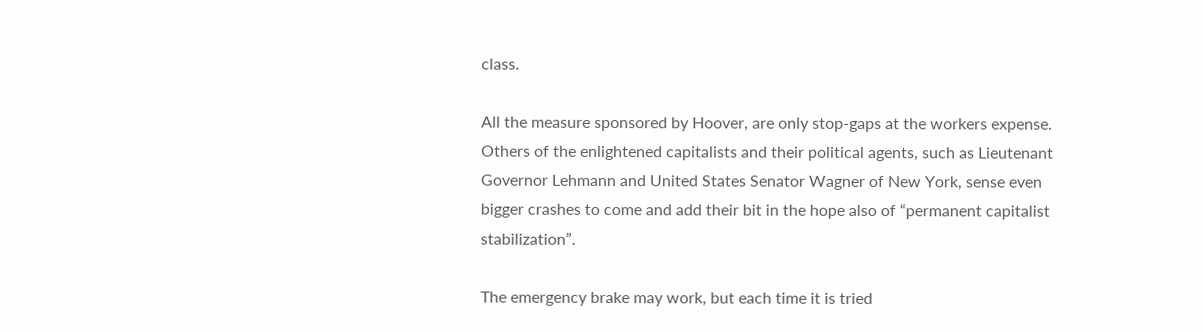class.

All the measure sponsored by Hoover, are only stop-gaps at the workers expense. Others of the enlightened capitalists and their political agents, such as Lieutenant Governor Lehmann and United States Senator Wagner of New York, sense even bigger crashes to come and add their bit in the hope also of “permanent capitalist stabilization”.

The emergency brake may work, but each time it is tried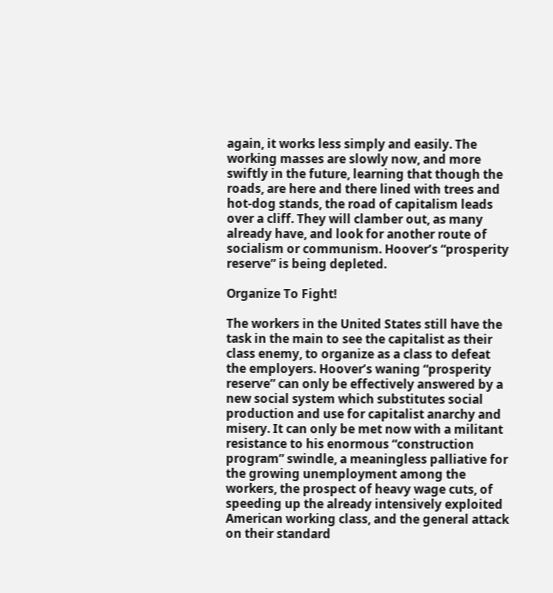again, it works less simply and easily. The working masses are slowly now, and more swiftly in the future, learning that though the roads, are here and there lined with trees and hot-dog stands, the road of capitalism leads over a cliff. They will clamber out, as many already have, and look for another route of socialism or communism. Hoover’s “prosperity reserve” is being depleted.

Organize To Fight!

The workers in the United States still have the task in the main to see the capitalist as their class enemy, to organize as a class to defeat the employers. Hoover’s waning “prosperity reserve” can only be effectively answered by a new social system which substitutes social production and use for capitalist anarchy and misery. It can only be met now with a militant resistance to his enormous “construction program” swindle, a meaningless palliative for the growing unemployment among the workers, the prospect of heavy wage cuts, of speeding up the already intensively exploited American working class, and the general attack on their standard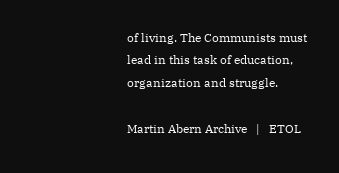of living. The Communists must lead in this task of education, organization and struggle.

Martin Abern Archive   |   ETOL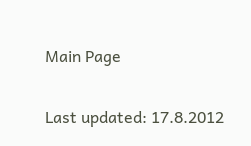Main Page

Last updated: 17.8.2012